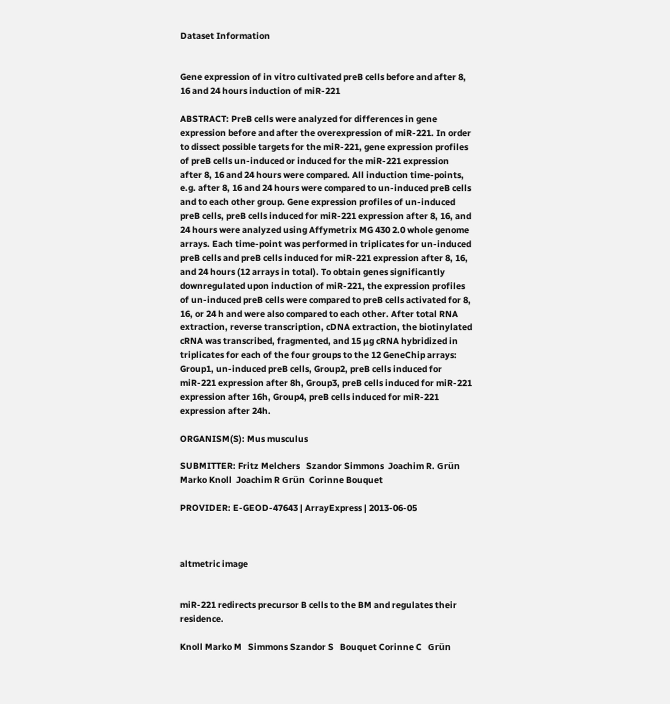Dataset Information


Gene expression of in vitro cultivated preB cells before and after 8, 16 and 24 hours induction of miR-221

ABSTRACT: PreB cells were analyzed for differences in gene expression before and after the overexpression of miR-221. In order to dissect possible targets for the miR-221, gene expression profiles of preB cells un-induced or induced for the miR-221 expression after 8, 16 and 24 hours were compared. All induction time-points, e.g. after 8, 16 and 24 hours were compared to un-induced preB cells and to each other group. Gene expression profiles of un-induced preB cells, preB cells induced for miR-221 expression after 8, 16, and 24 hours were analyzed using Affymetrix MG 430 2.0 whole genome arrays. Each time-point was performed in triplicates for un-induced preB cells and preB cells induced for miR-221 expression after 8, 16, and 24 hours (12 arrays in total). To obtain genes significantly downregulated upon induction of miR-221, the expression profiles of un-induced preB cells were compared to preB cells activated for 8, 16, or 24 h and were also compared to each other. After total RNA extraction, reverse transcription, cDNA extraction, the biotinylated cRNA was transcribed, fragmented, and 15 µg cRNA hybridized in triplicates for each of the four groups to the 12 GeneChip arrays: Group1, un-induced preB cells, Group2, preB cells induced for miR-221 expression after 8h, Group3, preB cells induced for miR-221 expression after 16h, Group4, preB cells induced for miR-221 expression after 24h.

ORGANISM(S): Mus musculus

SUBMITTER: Fritz Melchers   Szandor Simmons  Joachim R. Grün  Marko Knoll  Joachim R Grün  Corinne Bouquet

PROVIDER: E-GEOD-47643 | ArrayExpress | 2013-06-05



altmetric image


miR-221 redirects precursor B cells to the BM and regulates their residence.

Knoll Marko M   Simmons Szandor S   Bouquet Corinne C   Grün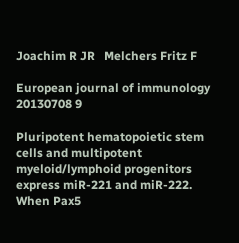Joachim R JR   Melchers Fritz F

European journal of immunology 20130708 9

Pluripotent hematopoietic stem cells and multipotent myeloid/lymphoid progenitors express miR-221 and miR-222. When Pax5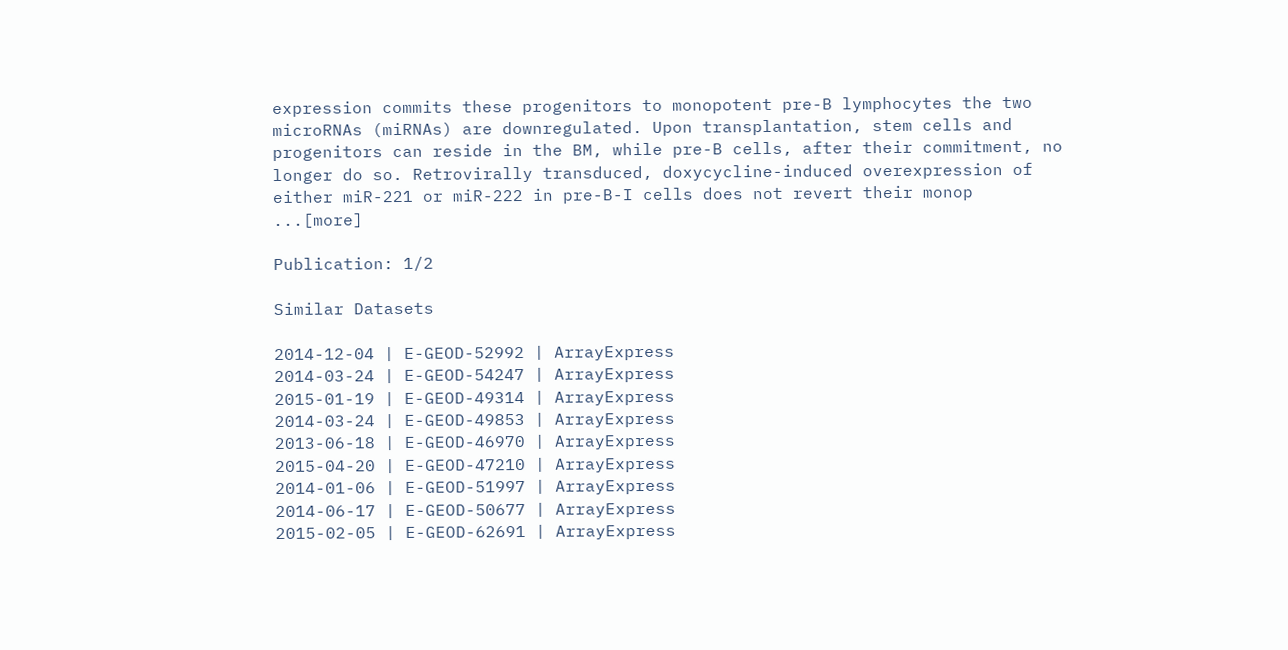expression commits these progenitors to monopotent pre-B lymphocytes the two microRNAs (miRNAs) are downregulated. Upon transplantation, stem cells and progenitors can reside in the BM, while pre-B cells, after their commitment, no longer do so. Retrovirally transduced, doxycycline-induced overexpression of either miR-221 or miR-222 in pre-B-I cells does not revert their monop  ...[more]

Publication: 1/2

Similar Datasets

2014-12-04 | E-GEOD-52992 | ArrayExpress
2014-03-24 | E-GEOD-54247 | ArrayExpress
2015-01-19 | E-GEOD-49314 | ArrayExpress
2014-03-24 | E-GEOD-49853 | ArrayExpress
2013-06-18 | E-GEOD-46970 | ArrayExpress
2015-04-20 | E-GEOD-47210 | ArrayExpress
2014-01-06 | E-GEOD-51997 | ArrayExpress
2014-06-17 | E-GEOD-50677 | ArrayExpress
2015-02-05 | E-GEOD-62691 | ArrayExpress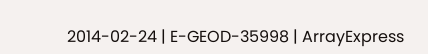2014-02-24 | E-GEOD-35998 | ArrayExpress